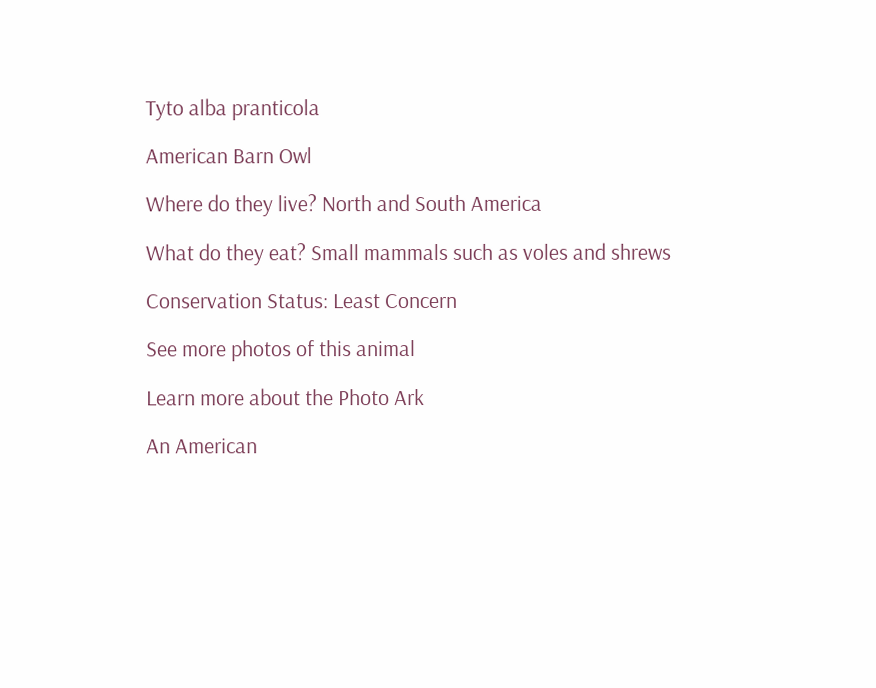Tyto alba pranticola

American Barn Owl

Where do they live? North and South America

What do they eat? Small mammals such as voles and shrews

Conservation Status: Least Concern

See more photos of this animal

Learn more about the Photo Ark

An American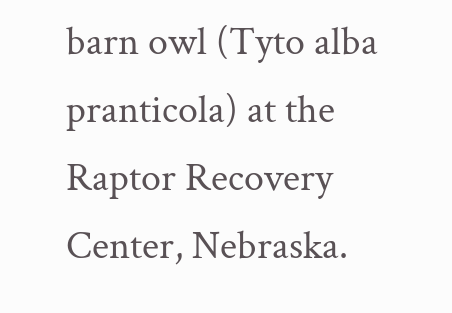barn owl (Tyto alba pranticola) at the Raptor Recovery Center, Nebraska.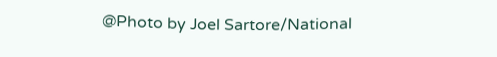@Photo by Joel Sartore/National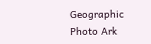Geographic Photo Ark